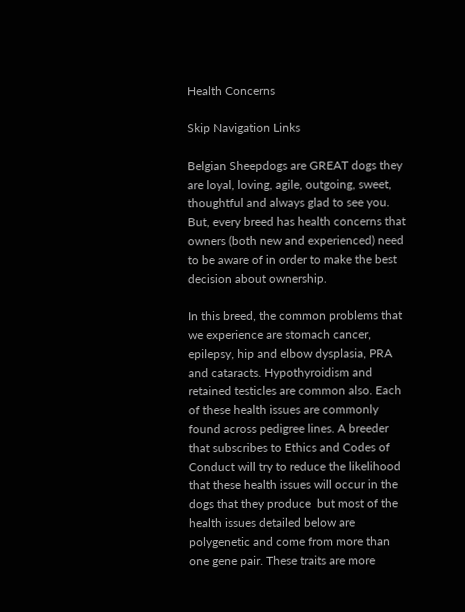Health Concerns

Skip Navigation Links

Belgian Sheepdogs are GREAT dogs they are loyal, loving, agile, outgoing, sweet, thoughtful and always glad to see you. But, every breed has health concerns that owners (both new and experienced) need to be aware of in order to make the best decision about ownership.

In this breed, the common problems that we experience are stomach cancer, epilepsy, hip and elbow dysplasia, PRA and cataracts. Hypothyroidism and retained testicles are common also. Each of these health issues are commonly found across pedigree lines. A breeder that subscribes to Ethics and Codes of Conduct will try to reduce the likelihood that these health issues will occur in the dogs that they produce  but most of the health issues detailed below are polygenetic and come from more than one gene pair. These traits are more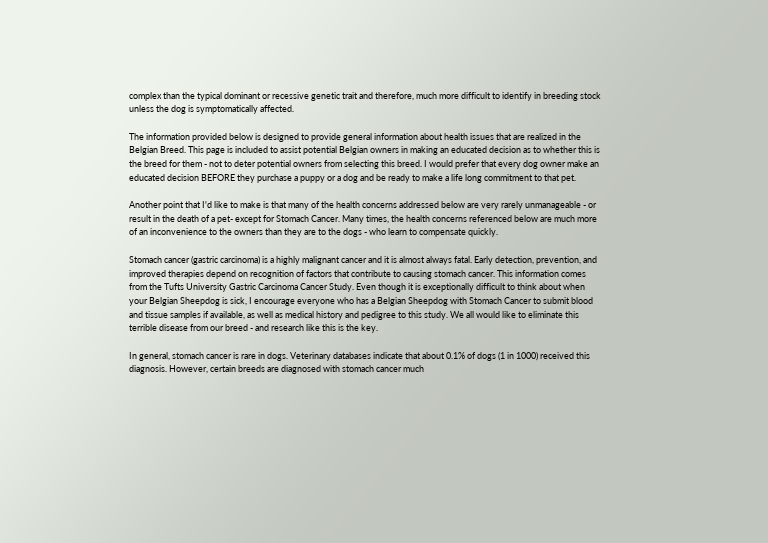complex than the typical dominant or recessive genetic trait and therefore, much more difficult to identify in breeding stock unless the dog is symptomatically affected.

The information provided below is designed to provide general information about health issues that are realized in the Belgian Breed. This page is included to assist potential Belgian owners in making an educated decision as to whether this is the breed for them - not to deter potential owners from selecting this breed. I would prefer that every dog owner make an educated decision BEFORE they purchase a puppy or a dog and be ready to make a life long commitment to that pet.

Another point that I'd like to make is that many of the health concerns addressed below are very rarely unmanageable - or result in the death of a pet- except for Stomach Cancer. Many times, the health concerns referenced below are much more of an inconvenience to the owners than they are to the dogs - who learn to compensate quickly.

Stomach cancer (gastric carcinoma) is a highly malignant cancer and it is almost always fatal. Early detection, prevention, and improved therapies depend on recognition of factors that contribute to causing stomach cancer. This information comes from the Tufts University Gastric Carcinoma Cancer Study. Even though it is exceptionally difficult to think about when your Belgian Sheepdog is sick, I encourage everyone who has a Belgian Sheepdog with Stomach Cancer to submit blood and tissue samples if available, as well as medical history and pedigree to this study. We all would like to eliminate this terrible disease from our breed - and research like this is the key.

In general, stomach cancer is rare in dogs. Veterinary databases indicate that about 0.1% of dogs (1 in 1000) received this diagnosis. However, certain breeds are diagnosed with stomach cancer much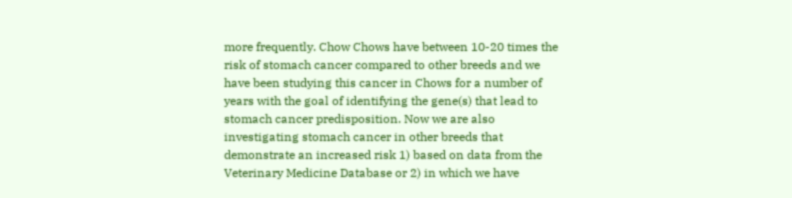more frequently. Chow Chows have between 10-20 times the risk of stomach cancer compared to other breeds and we have been studying this cancer in Chows for a number of years with the goal of identifying the gene(s) that lead to stomach cancer predisposition. Now we are also investigating stomach cancer in other breeds that demonstrate an increased risk 1) based on data from the Veterinary Medicine Database or 2) in which we have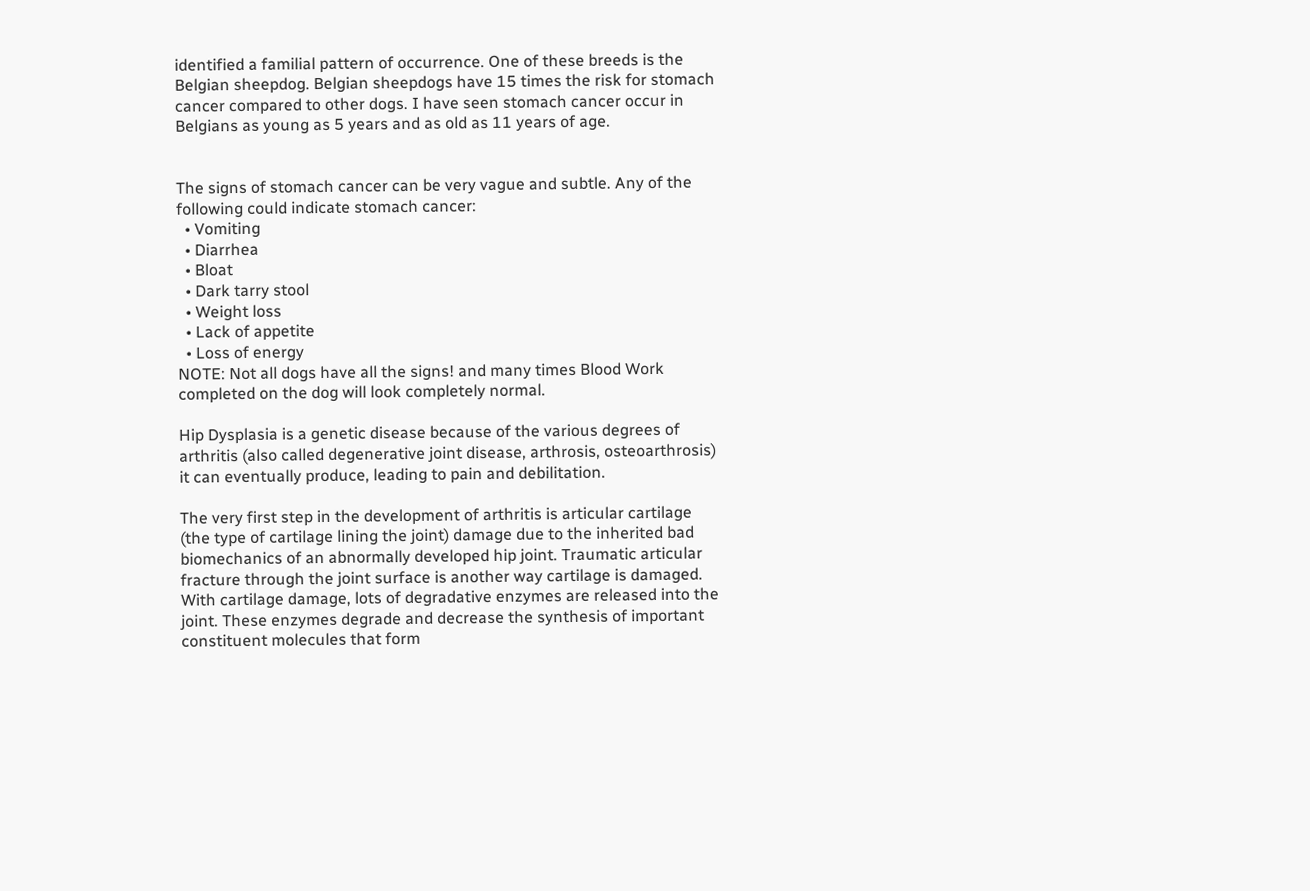identified a familial pattern of occurrence. One of these breeds is the Belgian sheepdog. Belgian sheepdogs have 15 times the risk for stomach cancer compared to other dogs. I have seen stomach cancer occur in Belgians as young as 5 years and as old as 11 years of age.


The signs of stomach cancer can be very vague and subtle. Any of the following could indicate stomach cancer:
  • Vomiting
  • Diarrhea
  • Bloat
  • Dark tarry stool
  • Weight loss
  • Lack of appetite
  • Loss of energy
NOTE: Not all dogs have all the signs! and many times Blood Work completed on the dog will look completely normal.

Hip Dysplasia is a genetic disease because of the various degrees of arthritis (also called degenerative joint disease, arthrosis, osteoarthrosis) it can eventually produce, leading to pain and debilitation.

The very first step in the development of arthritis is articular cartilage (the type of cartilage lining the joint) damage due to the inherited bad biomechanics of an abnormally developed hip joint. Traumatic articular fracture through the joint surface is another way cartilage is damaged. With cartilage damage, lots of degradative enzymes are released into the joint. These enzymes degrade and decrease the synthesis of important constituent molecules that form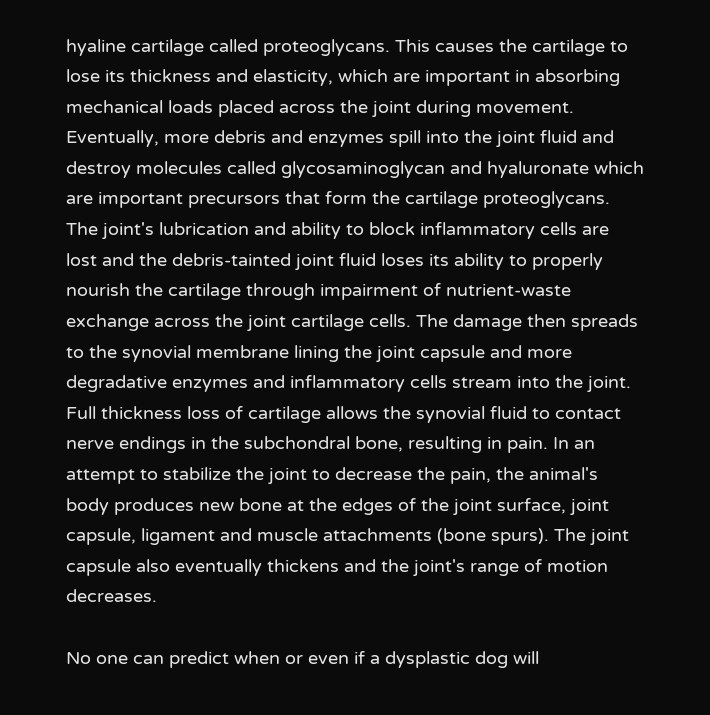hyaline cartilage called proteoglycans. This causes the cartilage to lose its thickness and elasticity, which are important in absorbing mechanical loads placed across the joint during movement. Eventually, more debris and enzymes spill into the joint fluid and destroy molecules called glycosaminoglycan and hyaluronate which are important precursors that form the cartilage proteoglycans. The joint's lubrication and ability to block inflammatory cells are lost and the debris-tainted joint fluid loses its ability to properly nourish the cartilage through impairment of nutrient-waste exchange across the joint cartilage cells. The damage then spreads to the synovial membrane lining the joint capsule and more degradative enzymes and inflammatory cells stream into the joint. Full thickness loss of cartilage allows the synovial fluid to contact nerve endings in the subchondral bone, resulting in pain. In an attempt to stabilize the joint to decrease the pain, the animal's body produces new bone at the edges of the joint surface, joint capsule, ligament and muscle attachments (bone spurs). The joint capsule also eventually thickens and the joint's range of motion decreases.

No one can predict when or even if a dysplastic dog will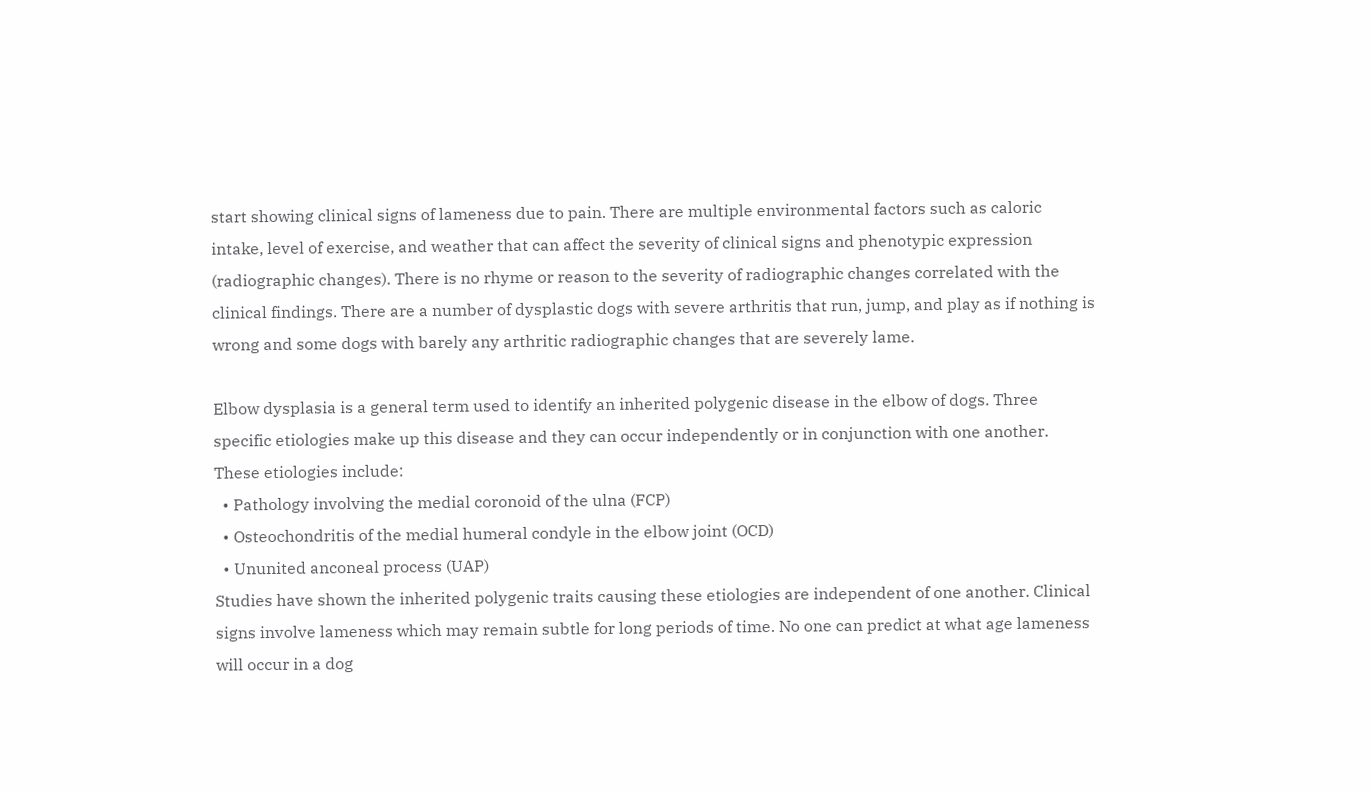start showing clinical signs of lameness due to pain. There are multiple environmental factors such as caloric intake, level of exercise, and weather that can affect the severity of clinical signs and phenotypic expression (radiographic changes). There is no rhyme or reason to the severity of radiographic changes correlated with the clinical findings. There are a number of dysplastic dogs with severe arthritis that run, jump, and play as if nothing is wrong and some dogs with barely any arthritic radiographic changes that are severely lame.

Elbow dysplasia is a general term used to identify an inherited polygenic disease in the elbow of dogs. Three specific etiologies make up this disease and they can occur independently or in conjunction with one another. These etiologies include:
  • Pathology involving the medial coronoid of the ulna (FCP)
  • Osteochondritis of the medial humeral condyle in the elbow joint (OCD)
  • Ununited anconeal process (UAP)
Studies have shown the inherited polygenic traits causing these etiologies are independent of one another. Clinical signs involve lameness which may remain subtle for long periods of time. No one can predict at what age lameness will occur in a dog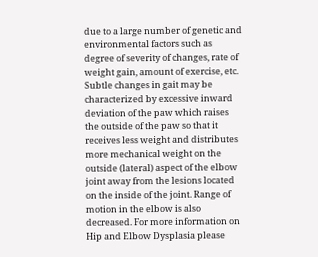due to a large number of genetic and environmental factors such as degree of severity of changes, rate of weight gain, amount of exercise, etc. Subtle changes in gait may be characterized by excessive inward deviation of the paw which raises the outside of the paw so that it receives less weight and distributes more mechanical weight on the outside (lateral) aspect of the elbow joint away from the lesions located on the inside of the joint. Range of motion in the elbow is also decreased. For more information on Hip and Elbow Dysplasia please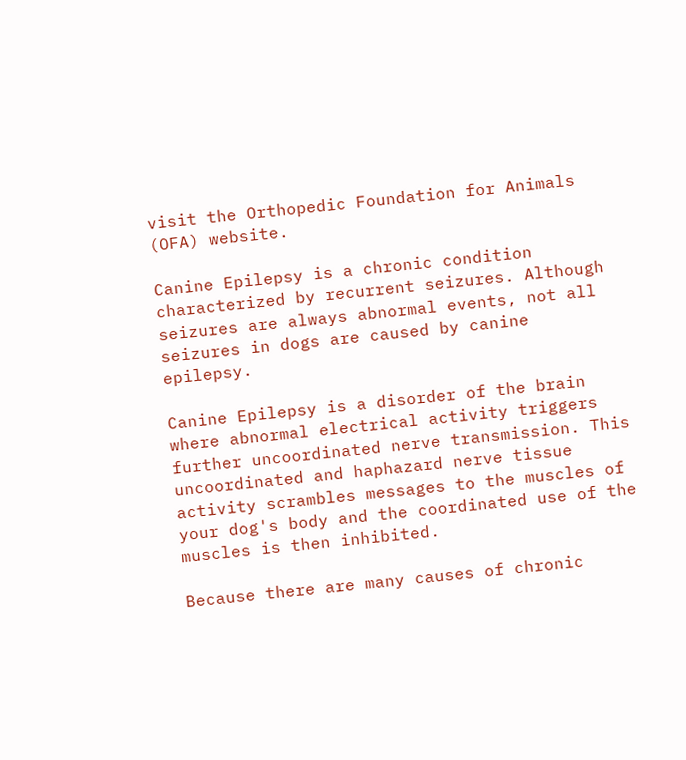visit the Orthopedic Foundation for Animals (OFA) website.

Canine Epilepsy is a chronic condition characterized by recurrent seizures. Although seizures are always abnormal events, not all seizures in dogs are caused by canine epilepsy.

Canine Epilepsy is a disorder of the brain where abnormal electrical activity triggers further uncoordinated nerve transmission. This uncoordinated and haphazard nerve tissue activity scrambles messages to the muscles of your dog's body and the coordinated use of the muscles is then inhibited.

Because there are many causes of chronic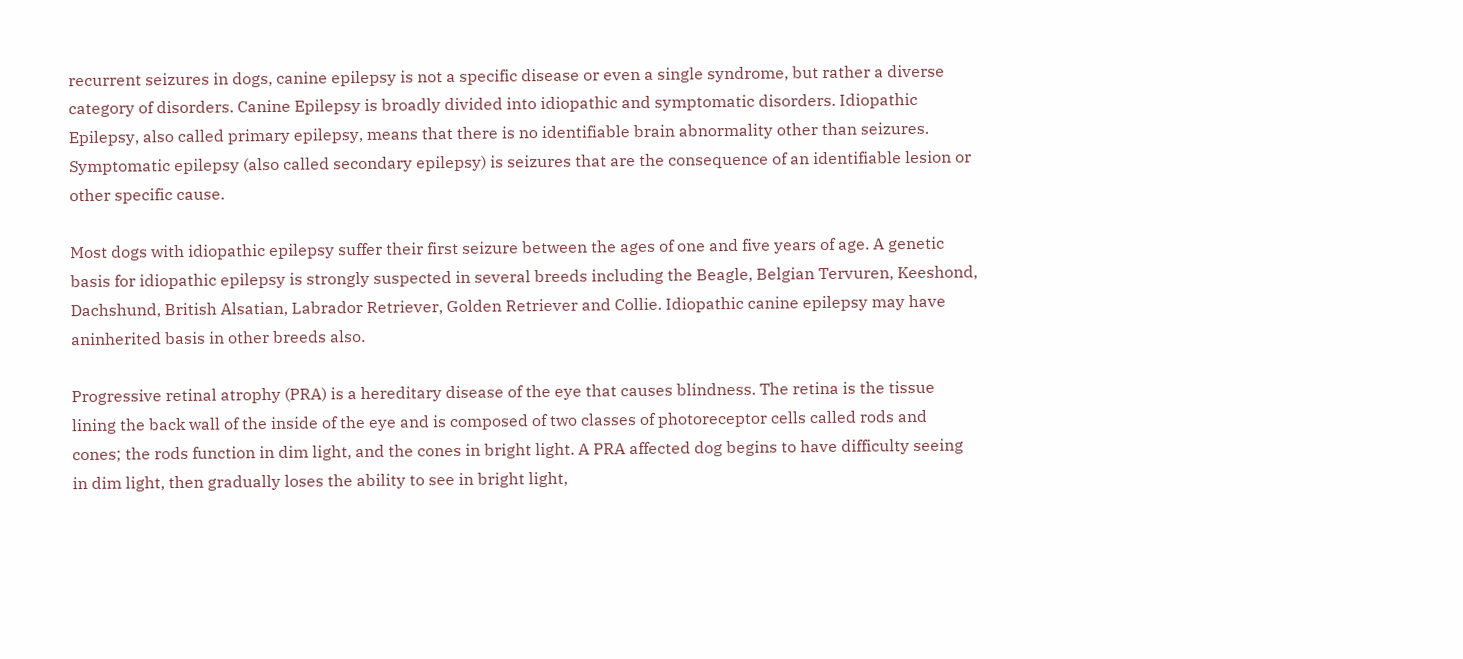recurrent seizures in dogs, canine epilepsy is not a specific disease or even a single syndrome, but rather a diverse category of disorders. Canine Epilepsy is broadly divided into idiopathic and symptomatic disorders. Idiopathic Epilepsy, also called primary epilepsy, means that there is no identifiable brain abnormality other than seizures. Symptomatic epilepsy (also called secondary epilepsy) is seizures that are the consequence of an identifiable lesion or other specific cause.

Most dogs with idiopathic epilepsy suffer their first seizure between the ages of one and five years of age. A genetic basis for idiopathic epilepsy is strongly suspected in several breeds including the Beagle, Belgian Tervuren, Keeshond, Dachshund, British Alsatian, Labrador Retriever, Golden Retriever and Collie. Idiopathic canine epilepsy may have aninherited basis in other breeds also.

Progressive retinal atrophy (PRA) is a hereditary disease of the eye that causes blindness. The retina is the tissue lining the back wall of the inside of the eye and is composed of two classes of photoreceptor cells called rods and cones; the rods function in dim light, and the cones in bright light. A PRA affected dog begins to have difficulty seeing in dim light, then gradually loses the ability to see in bright light,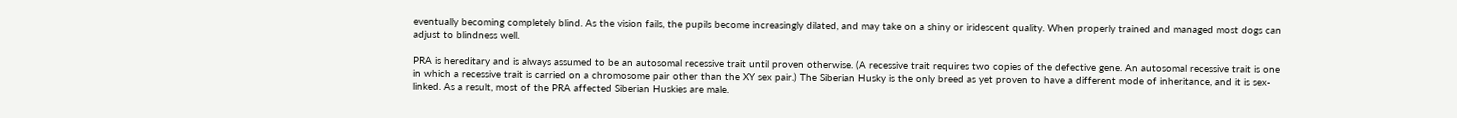eventually becoming completely blind. As the vision fails, the pupils become increasingly dilated, and may take on a shiny or iridescent quality. When properly trained and managed most dogs can adjust to blindness well.

PRA is hereditary and is always assumed to be an autosomal recessive trait until proven otherwise. (A recessive trait requires two copies of the defective gene. An autosomal recessive trait is one in which a recessive trait is carried on a chromosome pair other than the XY sex pair.) The Siberian Husky is the only breed as yet proven to have a different mode of inheritance, and it is sex-linked. As a result, most of the PRA affected Siberian Huskies are male.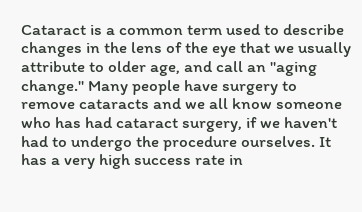Cataract is a common term used to describe changes in the lens of the eye that we usually attribute to older age, and call an "aging change." Many people have surgery to remove cataracts and we all know someone who has had cataract surgery, if we haven't had to undergo the procedure ourselves. It has a very high success rate in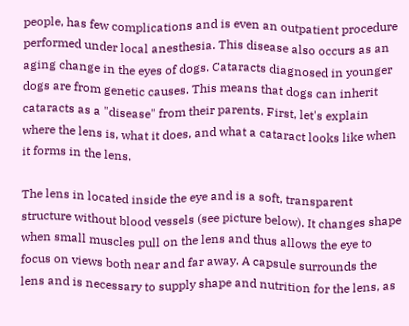people, has few complications and is even an outpatient procedure performed under local anesthesia. This disease also occurs as an aging change in the eyes of dogs. Cataracts diagnosed in younger dogs are from genetic causes. This means that dogs can inherit cataracts as a "disease" from their parents. First, let's explain where the lens is, what it does, and what a cataract looks like when it forms in the lens.

The lens in located inside the eye and is a soft, transparent structure without blood vessels (see picture below). It changes shape when small muscles pull on the lens and thus allows the eye to focus on views both near and far away. A capsule surrounds the lens and is necessary to supply shape and nutrition for the lens, as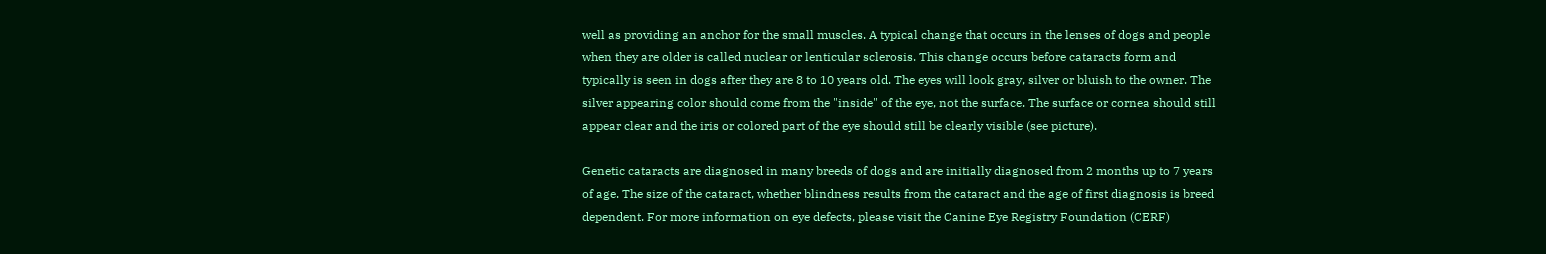well as providing an anchor for the small muscles. A typical change that occurs in the lenses of dogs and people when they are older is called nuclear or lenticular sclerosis. This change occurs before cataracts form and typically is seen in dogs after they are 8 to 10 years old. The eyes will look gray, silver or bluish to the owner. The silver appearing color should come from the "inside" of the eye, not the surface. The surface or cornea should still appear clear and the iris or colored part of the eye should still be clearly visible (see picture).

Genetic cataracts are diagnosed in many breeds of dogs and are initially diagnosed from 2 months up to 7 years of age. The size of the cataract, whether blindness results from the cataract and the age of first diagnosis is breed dependent. For more information on eye defects, please visit the Canine Eye Registry Foundation (CERF)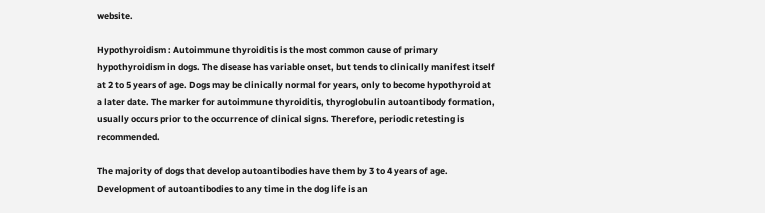website.

Hypothyroidism : Autoimmune thyroiditis is the most common cause of primary hypothyroidism in dogs. The disease has variable onset, but tends to clinically manifest itself at 2 to 5 years of age. Dogs may be clinically normal for years, only to become hypothyroid at a later date. The marker for autoimmune thyroiditis, thyroglobulin autoantibody formation, usually occurs prior to the occurrence of clinical signs. Therefore, periodic retesting is recommended.

The majority of dogs that develop autoantibodies have them by 3 to 4 years of age. Development of autoantibodies to any time in the dog life is an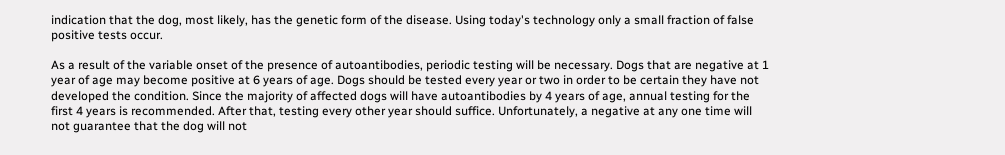indication that the dog, most likely, has the genetic form of the disease. Using today's technology only a small fraction of false positive tests occur.

As a result of the variable onset of the presence of autoantibodies, periodic testing will be necessary. Dogs that are negative at 1 year of age may become positive at 6 years of age. Dogs should be tested every year or two in order to be certain they have not developed the condition. Since the majority of affected dogs will have autoantibodies by 4 years of age, annual testing for the first 4 years is recommended. After that, testing every other year should suffice. Unfortunately, a negative at any one time will not guarantee that the dog will not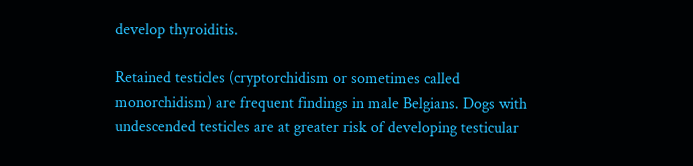develop thyroiditis.

Retained testicles (cryptorchidism or sometimes called monorchidism) are frequent findings in male Belgians. Dogs with undescended testicles are at greater risk of developing testicular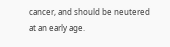cancer, and should be neutered at an early age.